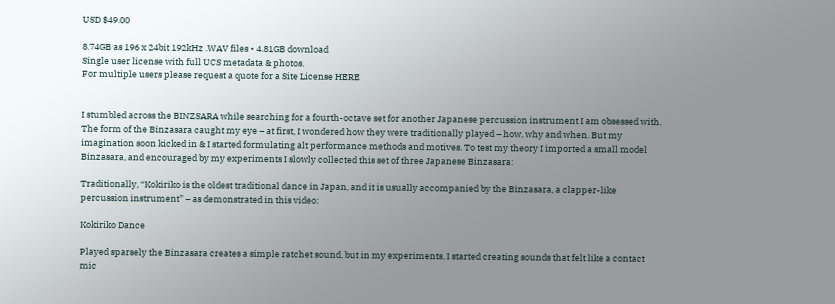USD $49.00

8.74GB as 196 x 24bit 192kHz .WAV files • 4.81GB download
Single user license with full UCS metadata & photos.
For multiple users please request a quote for a Site License HERE


I stumbled across the BINZSARA while searching for a fourth-octave set for another Japanese percussion instrument I am obsessed with. The form of the Binzasara caught my eye – at first, I wondered how they were traditionally played – how, why and when. But my imagination soon kicked in & I started formulating alt performance methods and motives. To test my theory I imported a small model Binzasara, and encouraged by my experiments I slowly collected this set of three Japanese Binzasara:

Traditionally, “Kokiriko is the oldest traditional dance in Japan, and it is usually accompanied by the Binzasara, a clapper-like percussion instrument” – as demonstrated in this video:

Kokiriko Dance

Played sparsely the Binzasara creates a simple ratchet sound, but in my experiments, I started creating sounds that felt like a contact mic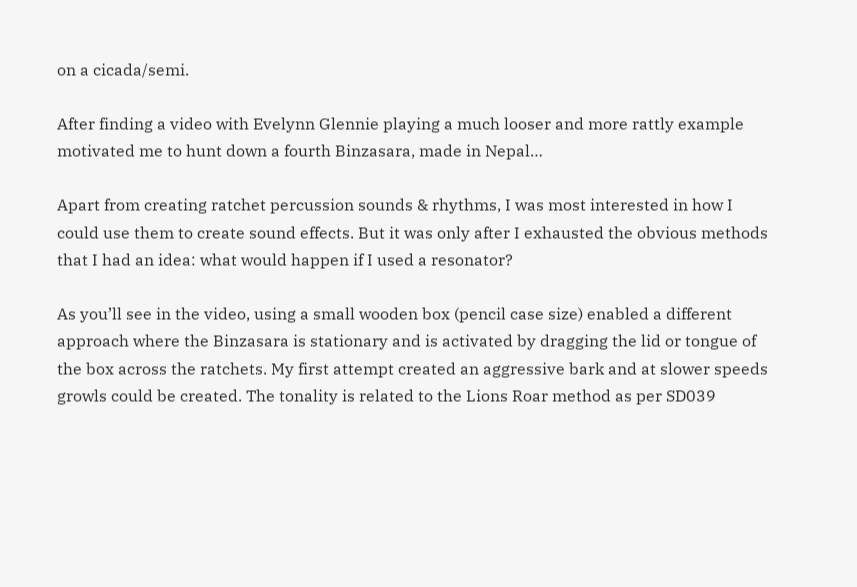on a cicada/semi.

After finding a video with Evelynn Glennie playing a much looser and more rattly example motivated me to hunt down a fourth Binzasara, made in Nepal…

Apart from creating ratchet percussion sounds & rhythms, I was most interested in how I could use them to create sound effects. But it was only after I exhausted the obvious methods that I had an idea: what would happen if I used a resonator?

As you’ll see in the video, using a small wooden box (pencil case size) enabled a different approach where the Binzasara is stationary and is activated by dragging the lid or tongue of the box across the ratchets. My first attempt created an aggressive bark and at slower speeds growls could be created. The tonality is related to the Lions Roar method as per SD039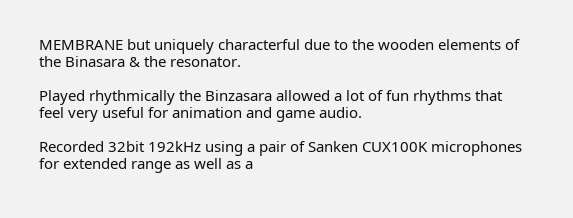MEMBRANE but uniquely characterful due to the wooden elements of the Binasara & the resonator.

Played rhythmically the Binzasara allowed a lot of fun rhythms that feel very useful for animation and game audio.

Recorded 32bit 192kHz using a pair of Sanken CUX100K microphones for extended range as well as a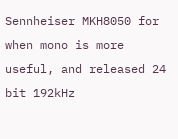Sennheiser MKH8050 for when mono is more useful, and released 24 bit 192kHz